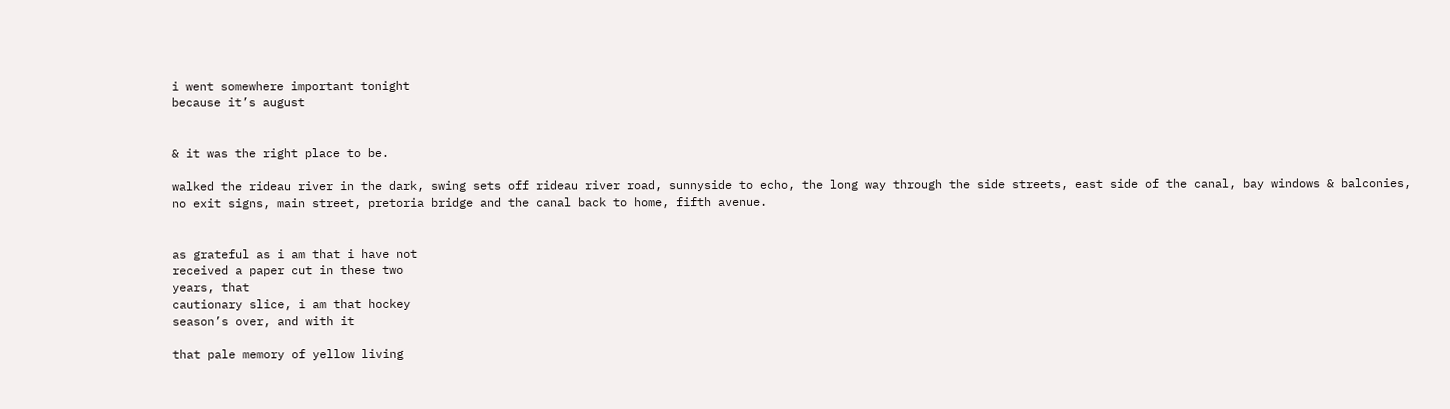i went somewhere important tonight
because it’s august


& it was the right place to be.

walked the rideau river in the dark, swing sets off rideau river road, sunnyside to echo, the long way through the side streets, east side of the canal, bay windows & balconies, no exit signs, main street, pretoria bridge and the canal back to home, fifth avenue.


as grateful as i am that i have not
received a paper cut in these two
years, that
cautionary slice, i am that hockey
season’s over, and with it

that pale memory of yellow living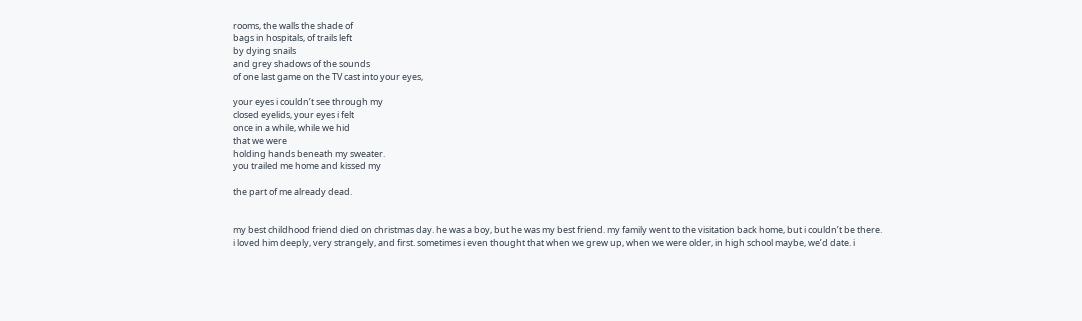rooms, the walls the shade of
bags in hospitals, of trails left
by dying snails
and grey shadows of the sounds
of one last game on the TV cast into your eyes,

your eyes i couldn’t see through my
closed eyelids, your eyes i felt
once in a while, while we hid
that we were
holding hands beneath my sweater.
you trailed me home and kissed my

the part of me already dead.


my best childhood friend died on christmas day. he was a boy, but he was my best friend. my family went to the visitation back home, but i couldn’t be there. i loved him deeply, very strangely, and first. sometimes i even thought that when we grew up, when we were older, in high school maybe, we’d date. i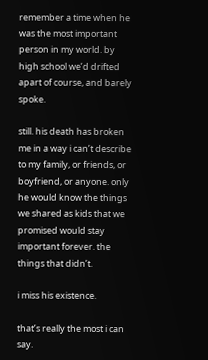remember a time when he was the most important person in my world. by high school we’d drifted apart of course, and barely spoke.

still. his death has broken me in a way i can’t describe to my family, or friends, or boyfriend, or anyone. only he would know the things we shared as kids that we promised would stay important forever. the things that didn’t.

i miss his existence.

that’s really the most i can say.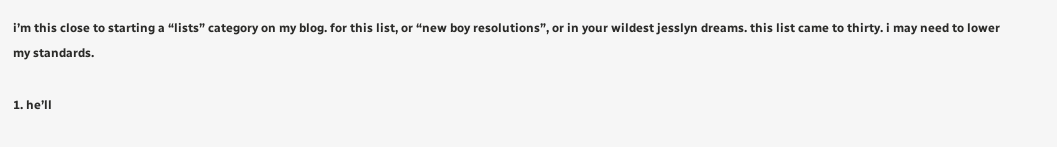i’m this close to starting a “lists” category on my blog. for this list, or “new boy resolutions”, or in your wildest jesslyn dreams. this list came to thirty. i may need to lower my standards.

1. he’ll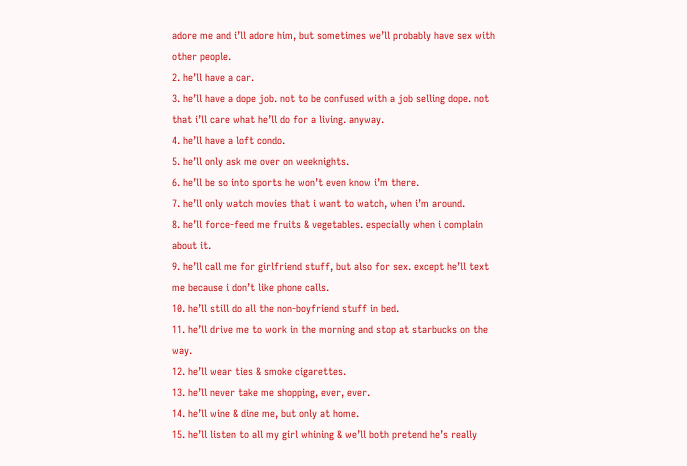adore me and i’ll adore him, but sometimes we’ll probably have sex with other people.
2. he’ll have a car.
3. he’ll have a dope job. not to be confused with a job selling dope. not that i’ll care what he’ll do for a living. anyway.
4. he’ll have a loft condo.
5. he’ll only ask me over on weeknights.
6. he’ll be so into sports he won’t even know i’m there.
7. he’ll only watch movies that i want to watch, when i’m around.
8. he’ll force-feed me fruits & vegetables. especially when i complain about it.
9. he’ll call me for girlfriend stuff, but also for sex. except he’ll text me because i don’t like phone calls.
10. he’ll still do all the non-boyfriend stuff in bed.
11. he’ll drive me to work in the morning and stop at starbucks on the way.
12. he’ll wear ties & smoke cigarettes.
13. he’ll never take me shopping, ever, ever.
14. he’ll wine & dine me, but only at home.
15. he’ll listen to all my girl whining & we’ll both pretend he’s really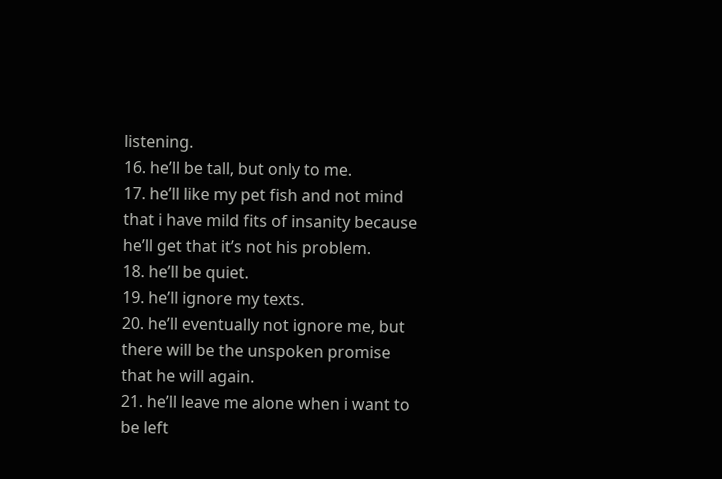listening.
16. he’ll be tall, but only to me.
17. he’ll like my pet fish and not mind that i have mild fits of insanity because he’ll get that it’s not his problem.
18. he’ll be quiet.
19. he’ll ignore my texts.
20. he’ll eventually not ignore me, but there will be the unspoken promise that he will again.
21. he’ll leave me alone when i want to be left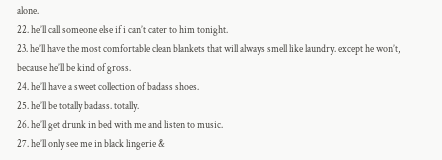alone.
22. he’ll call someone else if i can’t cater to him tonight.
23. he’ll have the most comfortable clean blankets that will always smell like laundry. except he won’t, because he’ll be kind of gross.
24. he’ll have a sweet collection of badass shoes.
25. he’ll be totally badass. totally.
26. he’ll get drunk in bed with me and listen to music.
27. he’ll only see me in black lingerie &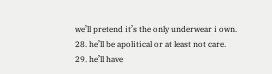we’ll pretend it’s the only underwear i own.
28. he’ll be apolitical or at least not care.
29. he’ll have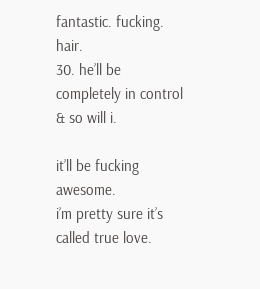fantastic. fucking. hair.
30. he’ll be completely in control & so will i.

it’ll be fucking awesome.
i’m pretty sure it’s called true love.